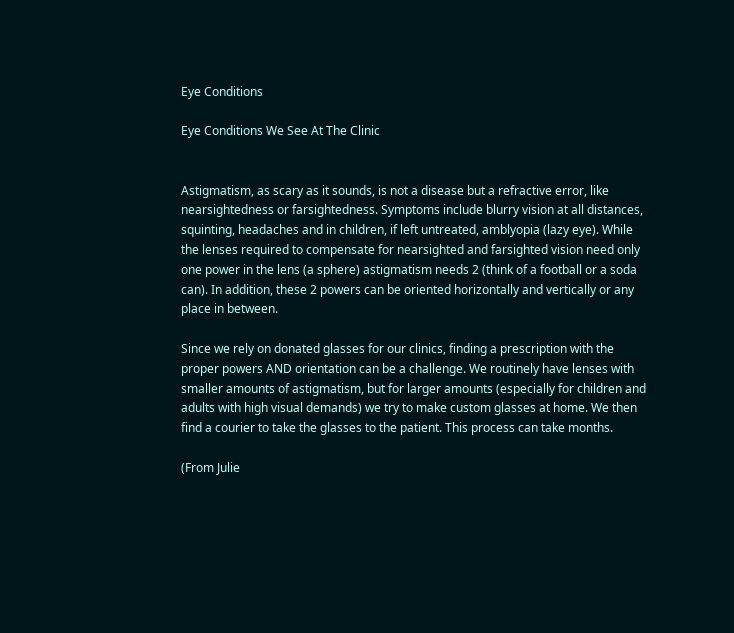Eye Conditions

Eye Conditions We See At The Clinic


Astigmatism, as scary as it sounds, is not a disease but a refractive error, like nearsightedness or farsightedness. Symptoms include blurry vision at all distances, squinting, headaches and in children, if left untreated, amblyopia (lazy eye). While the lenses required to compensate for nearsighted and farsighted vision need only one power in the lens (a sphere) astigmatism needs 2 (think of a football or a soda can). In addition, these 2 powers can be oriented horizontally and vertically or any place in between.

Since we rely on donated glasses for our clinics, finding a prescription with the proper powers AND orientation can be a challenge. We routinely have lenses with smaller amounts of astigmatism, but for larger amounts (especially for children and adults with high visual demands) we try to make custom glasses at home. We then find a courier to take the glasses to the patient. This process can take months.

(From Julie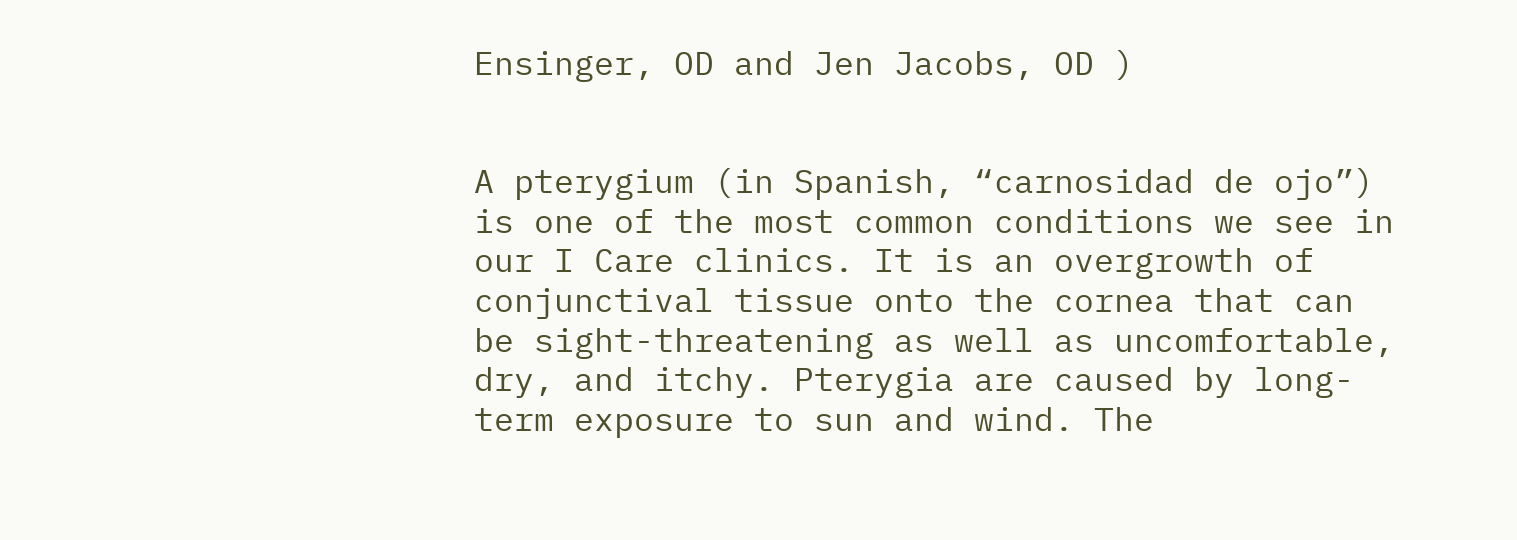Ensinger, OD and Jen Jacobs, OD )


A pterygium (in Spanish, “carnosidad de ojo”) is one of the most common conditions we see in our I Care clinics. It is an overgrowth of conjunctival tissue onto the cornea that can be sight-threatening as well as uncomfortable, dry, and itchy. Pterygia are caused by long-term exposure to sun and wind. The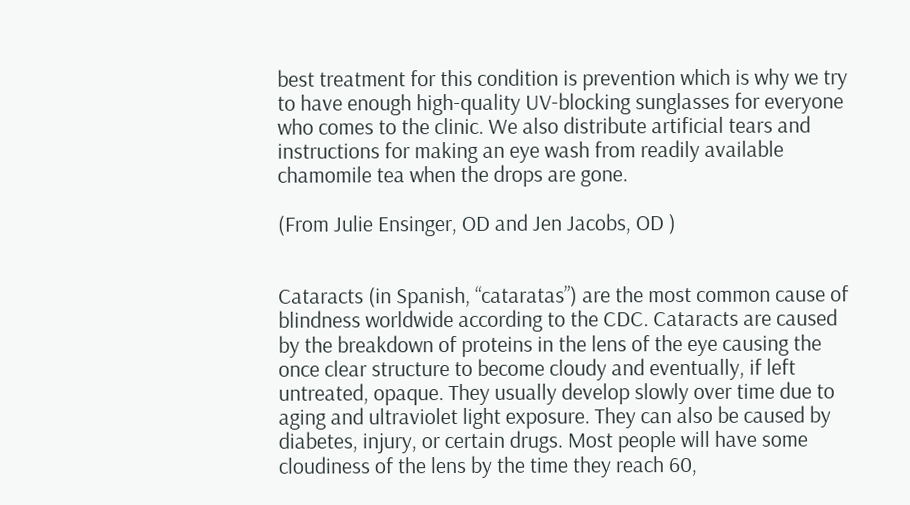best treatment for this condition is prevention which is why we try to have enough high-quality UV-blocking sunglasses for everyone who comes to the clinic. We also distribute artificial tears and instructions for making an eye wash from readily available chamomile tea when the drops are gone.

(From Julie Ensinger, OD and Jen Jacobs, OD )


Cataracts (in Spanish, “cataratas”) are the most common cause of blindness worldwide according to the CDC. Cataracts are caused by the breakdown of proteins in the lens of the eye causing the once clear structure to become cloudy and eventually, if left untreated, opaque. They usually develop slowly over time due to aging and ultraviolet light exposure. They can also be caused by diabetes, injury, or certain drugs. Most people will have some cloudiness of the lens by the time they reach 60,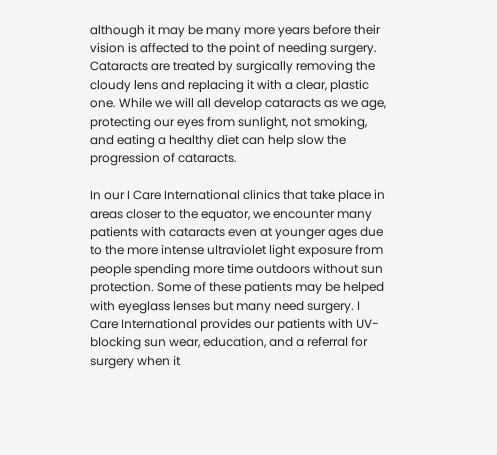although it may be many more years before their vision is affected to the point of needing surgery. Cataracts are treated by surgically removing the cloudy lens and replacing it with a clear, plastic one. While we will all develop cataracts as we age, protecting our eyes from sunlight, not smoking, and eating a healthy diet can help slow the progression of cataracts.

In our I Care International clinics that take place in areas closer to the equator, we encounter many patients with cataracts even at younger ages due to the more intense ultraviolet light exposure from people spending more time outdoors without sun protection. Some of these patients may be helped with eyeglass lenses but many need surgery. I Care International provides our patients with UV-blocking sun wear, education, and a referral for surgery when it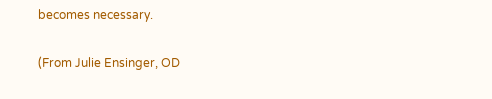becomes necessary.

(From Julie Ensinger, OD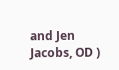and Jen Jacobs, OD )